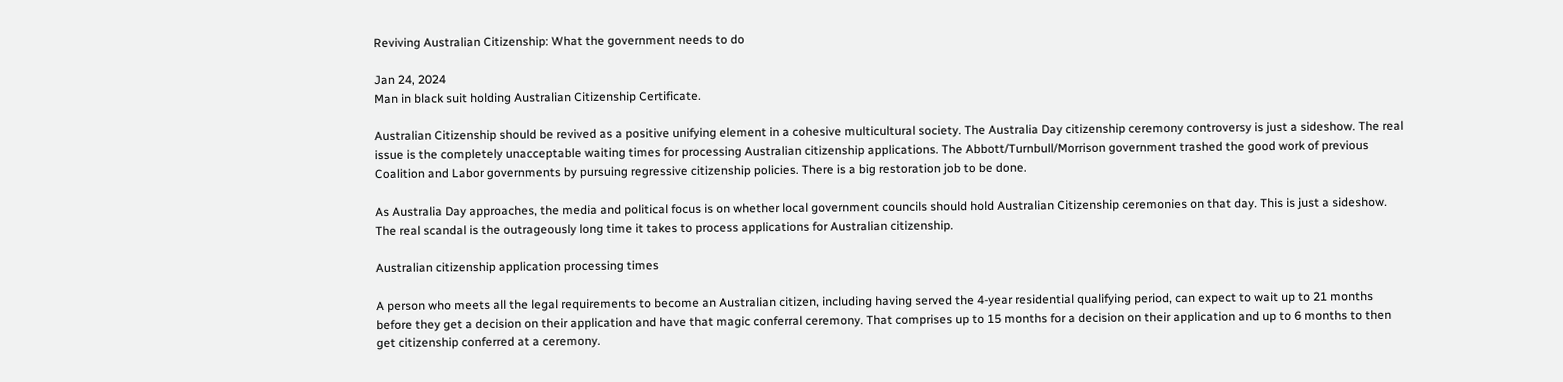Reviving Australian Citizenship: What the government needs to do

Jan 24, 2024
Man in black suit holding Australian Citizenship Certificate.

Australian Citizenship should be revived as a positive unifying element in a cohesive multicultural society. The Australia Day citizenship ceremony controversy is just a sideshow. The real issue is the completely unacceptable waiting times for processing Australian citizenship applications. The Abbott/Turnbull/Morrison government trashed the good work of previous Coalition and Labor governments by pursuing regressive citizenship policies. There is a big restoration job to be done.

As Australia Day approaches, the media and political focus is on whether local government councils should hold Australian Citizenship ceremonies on that day. This is just a sideshow. The real scandal is the outrageously long time it takes to process applications for Australian citizenship.

Australian citizenship application processing times

A person who meets all the legal requirements to become an Australian citizen, including having served the 4-year residential qualifying period, can expect to wait up to 21 months before they get a decision on their application and have that magic conferral ceremony. That comprises up to 15 months for a decision on their application and up to 6 months to then get citizenship conferred at a ceremony.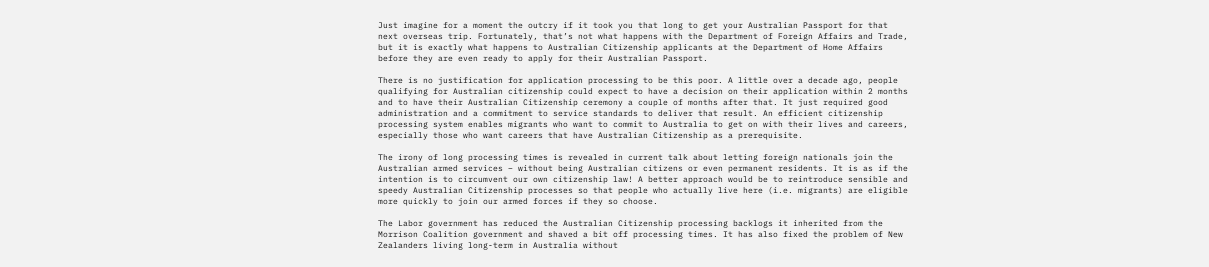Just imagine for a moment the outcry if it took you that long to get your Australian Passport for that next overseas trip. Fortunately, that’s not what happens with the Department of Foreign Affairs and Trade, but it is exactly what happens to Australian Citizenship applicants at the Department of Home Affairs before they are even ready to apply for their Australian Passport.

There is no justification for application processing to be this poor. A little over a decade ago, people qualifying for Australian citizenship could expect to have a decision on their application within 2 months and to have their Australian Citizenship ceremony a couple of months after that. It just required good administration and a commitment to service standards to deliver that result. An efficient citizenship processing system enables migrants who want to commit to Australia to get on with their lives and careers, especially those who want careers that have Australian Citizenship as a prerequisite.

The irony of long processing times is revealed in current talk about letting foreign nationals join the Australian armed services – without being Australian citizens or even permanent residents. It is as if the intention is to circumvent our own citizenship law! A better approach would be to reintroduce sensible and speedy Australian Citizenship processes so that people who actually live here (i.e. migrants) are eligible more quickly to join our armed forces if they so choose.

The Labor government has reduced the Australian Citizenship processing backlogs it inherited from the Morrison Coalition government and shaved a bit off processing times. It has also fixed the problem of New Zealanders living long-term in Australia without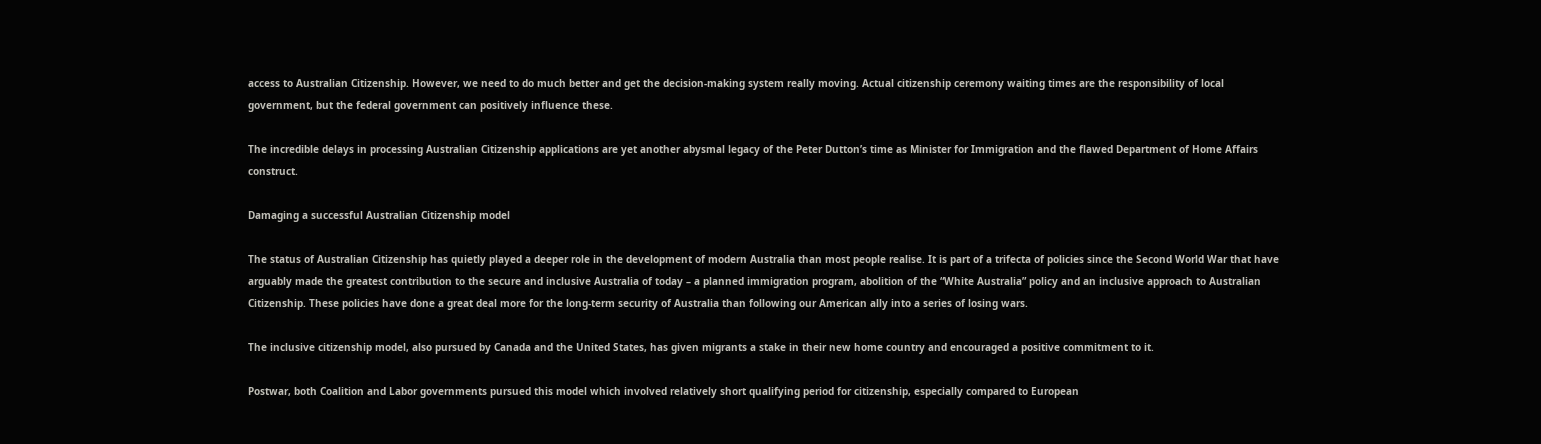access to Australian Citizenship. However, we need to do much better and get the decision-making system really moving. Actual citizenship ceremony waiting times are the responsibility of local government, but the federal government can positively influence these.

The incredible delays in processing Australian Citizenship applications are yet another abysmal legacy of the Peter Dutton’s time as Minister for Immigration and the flawed Department of Home Affairs construct.

Damaging a successful Australian Citizenship model

The status of Australian Citizenship has quietly played a deeper role in the development of modern Australia than most people realise. It is part of a trifecta of policies since the Second World War that have arguably made the greatest contribution to the secure and inclusive Australia of today – a planned immigration program, abolition of the “White Australia” policy and an inclusive approach to Australian Citizenship. These policies have done a great deal more for the long-term security of Australia than following our American ally into a series of losing wars.

The inclusive citizenship model, also pursued by Canada and the United States, has given migrants a stake in their new home country and encouraged a positive commitment to it.

Postwar, both Coalition and Labor governments pursued this model which involved relatively short qualifying period for citizenship, especially compared to European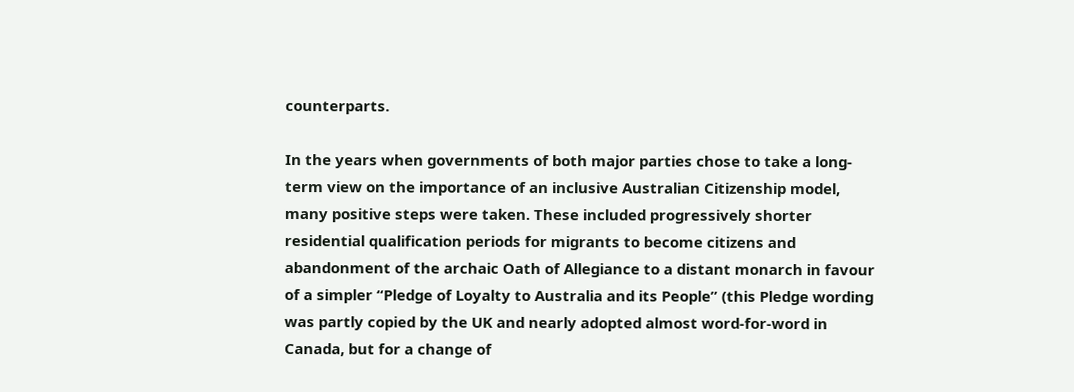counterparts.

In the years when governments of both major parties chose to take a long-term view on the importance of an inclusive Australian Citizenship model, many positive steps were taken. These included progressively shorter residential qualification periods for migrants to become citizens and abandonment of the archaic Oath of Allegiance to a distant monarch in favour of a simpler “Pledge of Loyalty to Australia and its People” (this Pledge wording was partly copied by the UK and nearly adopted almost word-for-word in Canada, but for a change of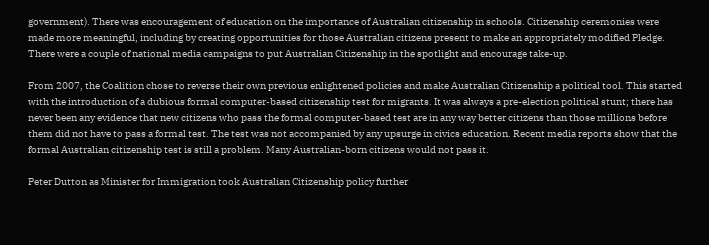government). There was encouragement of education on the importance of Australian citizenship in schools. Citizenship ceremonies were made more meaningful, including by creating opportunities for those Australian citizens present to make an appropriately modified Pledge. There were a couple of national media campaigns to put Australian Citizenship in the spotlight and encourage take-up.

From 2007, the Coalition chose to reverse their own previous enlightened policies and make Australian Citizenship a political tool. This started with the introduction of a dubious formal computer-based citizenship test for migrants. It was always a pre-election political stunt; there has never been any evidence that new citizens who pass the formal computer-based test are in any way better citizens than those millions before them did not have to pass a formal test. The test was not accompanied by any upsurge in civics education. Recent media reports show that the formal Australian citizenship test is still a problem. Many Australian-born citizens would not pass it.

Peter Dutton as Minister for Immigration took Australian Citizenship policy further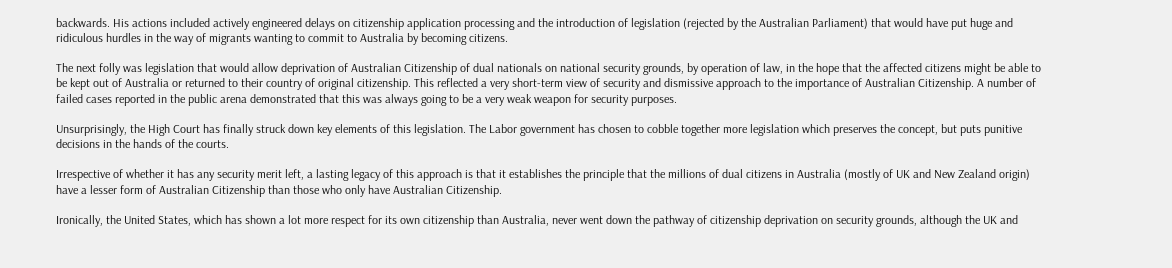backwards. His actions included actively engineered delays on citizenship application processing and the introduction of legislation (rejected by the Australian Parliament) that would have put huge and ridiculous hurdles in the way of migrants wanting to commit to Australia by becoming citizens.

The next folly was legislation that would allow deprivation of Australian Citizenship of dual nationals on national security grounds, by operation of law, in the hope that the affected citizens might be able to be kept out of Australia or returned to their country of original citizenship. This reflected a very short-term view of security and dismissive approach to the importance of Australian Citizenship. A number of failed cases reported in the public arena demonstrated that this was always going to be a very weak weapon for security purposes.

Unsurprisingly, the High Court has finally struck down key elements of this legislation. The Labor government has chosen to cobble together more legislation which preserves the concept, but puts punitive decisions in the hands of the courts.

Irrespective of whether it has any security merit left, a lasting legacy of this approach is that it establishes the principle that the millions of dual citizens in Australia (mostly of UK and New Zealand origin) have a lesser form of Australian Citizenship than those who only have Australian Citizenship.

Ironically, the United States, which has shown a lot more respect for its own citizenship than Australia, never went down the pathway of citizenship deprivation on security grounds, although the UK and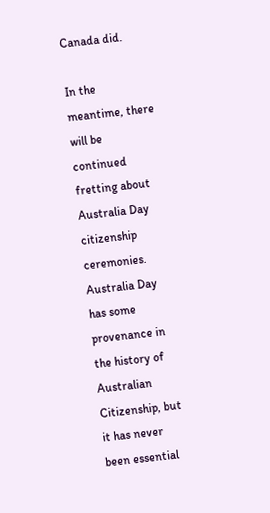Canada did.

In the meantime, there will be continued fretting about Australia Day citizenship ceremonies. Australia Day has some provenance in the history of Australian Citizenship, but it has never been essential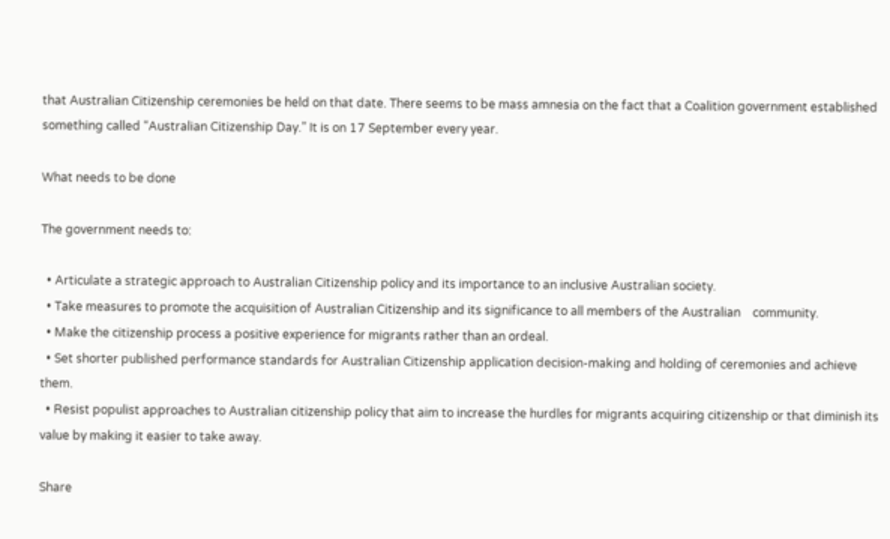that Australian Citizenship ceremonies be held on that date. There seems to be mass amnesia on the fact that a Coalition government established something called “Australian Citizenship Day.” It is on 17 September every year.

What needs to be done

The government needs to:

  • Articulate a strategic approach to Australian Citizenship policy and its importance to an inclusive Australian society.
  • Take measures to promote the acquisition of Australian Citizenship and its significance to all members of the Australian    community.
  • Make the citizenship process a positive experience for migrants rather than an ordeal.
  • Set shorter published performance standards for Australian Citizenship application decision-making and holding of ceremonies and achieve them.
  • Resist populist approaches to Australian citizenship policy that aim to increase the hurdles for migrants acquiring citizenship or that diminish its value by making it easier to take away.

Share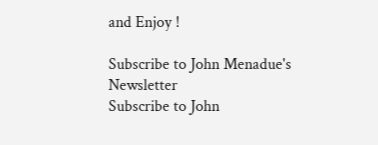and Enjoy !

Subscribe to John Menadue's Newsletter
Subscribe to John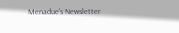Menadue's Newsletter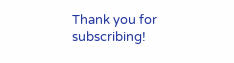Thank you for subscribing!